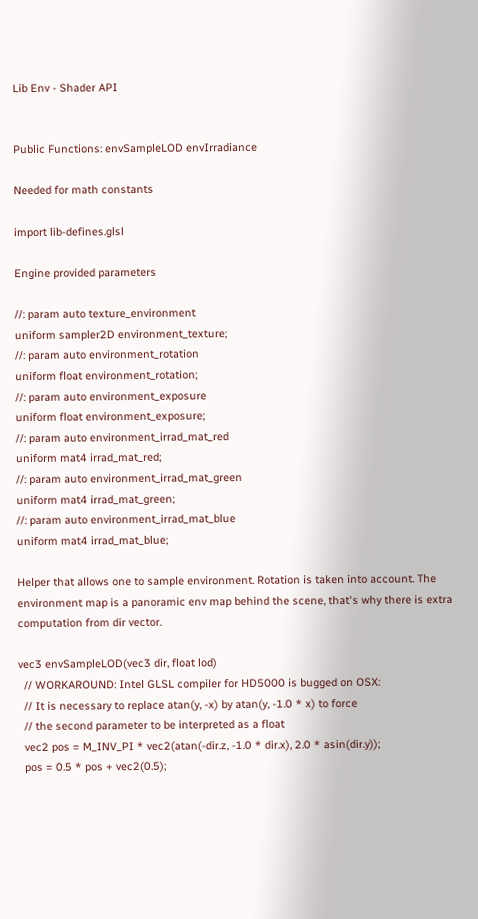Lib Env - Shader API


Public Functions: envSampleLOD envIrradiance

Needed for math constants

import lib-defines.glsl

Engine provided parameters

//: param auto texture_environment
uniform sampler2D environment_texture;
//: param auto environment_rotation
uniform float environment_rotation;
//: param auto environment_exposure
uniform float environment_exposure;
//: param auto environment_irrad_mat_red
uniform mat4 irrad_mat_red;
//: param auto environment_irrad_mat_green
uniform mat4 irrad_mat_green;
//: param auto environment_irrad_mat_blue
uniform mat4 irrad_mat_blue;

Helper that allows one to sample environment. Rotation is taken into account. The environment map is a panoramic env map behind the scene, that's why there is extra computation from dir vector.

vec3 envSampleLOD(vec3 dir, float lod)
  // WORKAROUND: Intel GLSL compiler for HD5000 is bugged on OSX:
  // It is necessary to replace atan(y, -x) by atan(y, -1.0 * x) to force
  // the second parameter to be interpreted as a float
  vec2 pos = M_INV_PI * vec2(atan(-dir.z, -1.0 * dir.x), 2.0 * asin(dir.y));
  pos = 0.5 * pos + vec2(0.5);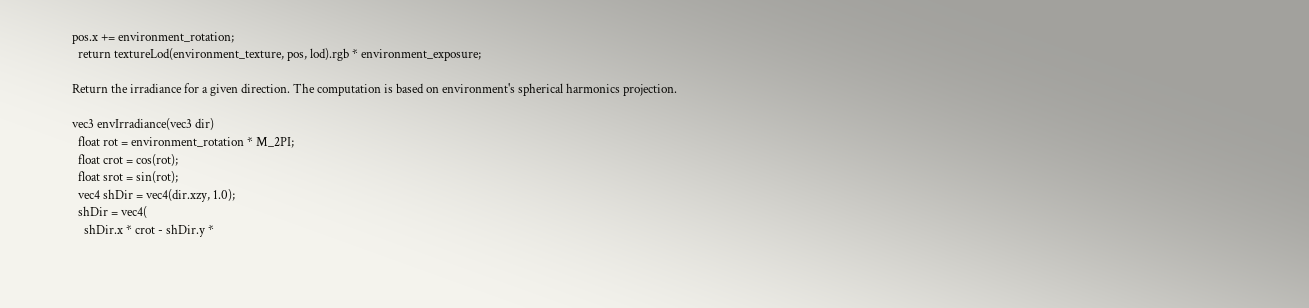pos.x += environment_rotation;
  return textureLod(environment_texture, pos, lod).rgb * environment_exposure;

Return the irradiance for a given direction. The computation is based on environment's spherical harmonics projection.

vec3 envIrradiance(vec3 dir)
  float rot = environment_rotation * M_2PI;
  float crot = cos(rot);
  float srot = sin(rot);
  vec4 shDir = vec4(dir.xzy, 1.0);
  shDir = vec4(
    shDir.x * crot - shDir.y *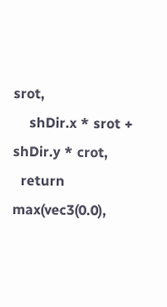srot,
    shDir.x * srot + shDir.y * crot,
  return max(vec3(0.0),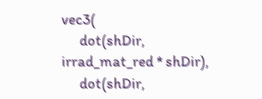vec3(
      dot(shDir, irrad_mat_red * shDir),
      dot(shDir,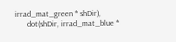irrad_mat_green * shDir),
      dot(shDir, irrad_mat_blue *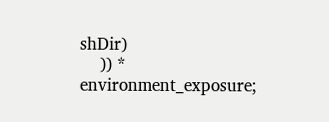shDir)
    )) * environment_exposure;